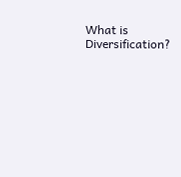What is Diversification?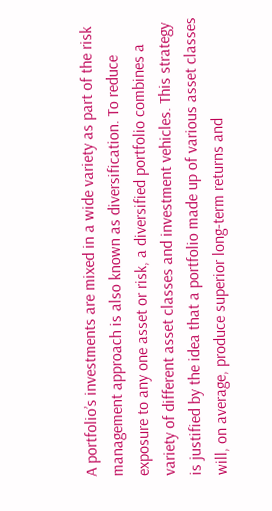A portfolio’s investments are mixed in a wide variety as part of the risk management approach is also known as diversification. To reduce exposure to any one asset or risk, a diversified portfolio combines a variety of different asset classes and investment vehicles. This strategy is justified by the idea that a portfolio made up of various asset classes will, on average, produce superior long-term returns and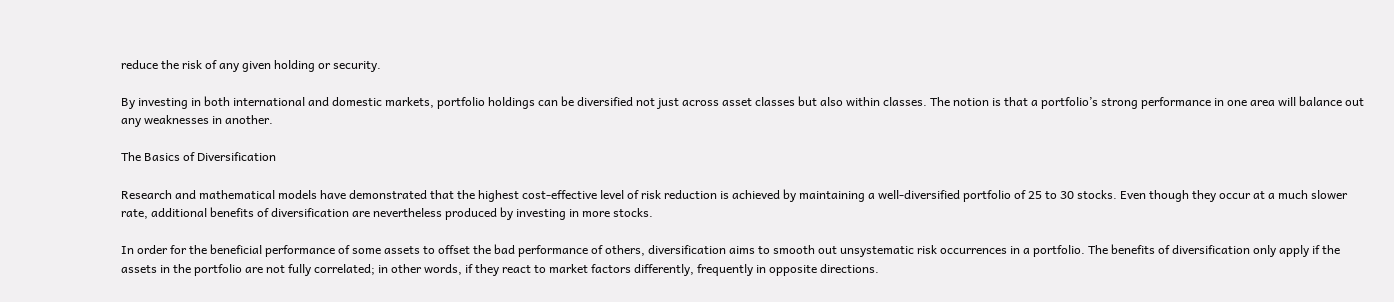reduce the risk of any given holding or security.

By investing in both international and domestic markets, portfolio holdings can be diversified not just across asset classes but also within classes. The notion is that a portfolio’s strong performance in one area will balance out any weaknesses in another.

The Basics of Diversification

Research and mathematical models have demonstrated that the highest cost-effective level of risk reduction is achieved by maintaining a well-diversified portfolio of 25 to 30 stocks. Even though they occur at a much slower rate, additional benefits of diversification are nevertheless produced by investing in more stocks.

In order for the beneficial performance of some assets to offset the bad performance of others, diversification aims to smooth out unsystematic risk occurrences in a portfolio. The benefits of diversification only apply if the assets in the portfolio are not fully correlated; in other words, if they react to market factors differently, frequently in opposite directions.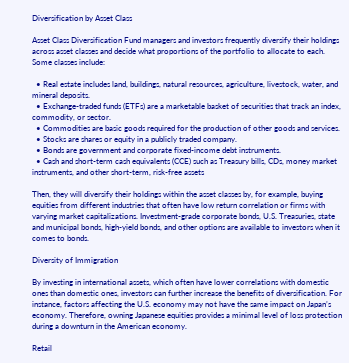Diversification by Asset Class

Asset Class Diversification Fund managers and investors frequently diversify their holdings across asset classes and decide what proportions of the portfolio to allocate to each. Some classes include:

  • Real estate includes land, buildings, natural resources, agriculture, livestock, water, and mineral deposits.
  • Exchange-traded funds (ETFs) are a marketable basket of securities that track an index, commodity, or sector.
  • Commodities are basic goods required for the production of other goods and services.
  • Stocks are shares or equity in a publicly traded company.
  • Bonds are government and corporate fixed-income debt instruments.
  • Cash and short-term cash equivalents (CCE) such as Treasury bills, CDs, money market instruments, and other short-term, risk-free assets

Then, they will diversify their holdings within the asset classes by, for example, buying equities from different industries that often have low return correlation or firms with varying market capitalizations. Investment-grade corporate bonds, U.S. Treasuries, state and municipal bonds, high-yield bonds, and other options are available to investors when it comes to bonds.

Diversity of Immigration

By investing in international assets, which often have lower correlations with domestic ones than domestic ones, investors can further increase the benefits of diversification. For instance, factors affecting the U.S. economy may not have the same impact on Japan’s economy. Therefore, owning Japanese equities provides a minimal level of loss protection during a downturn in the American economy.

Retail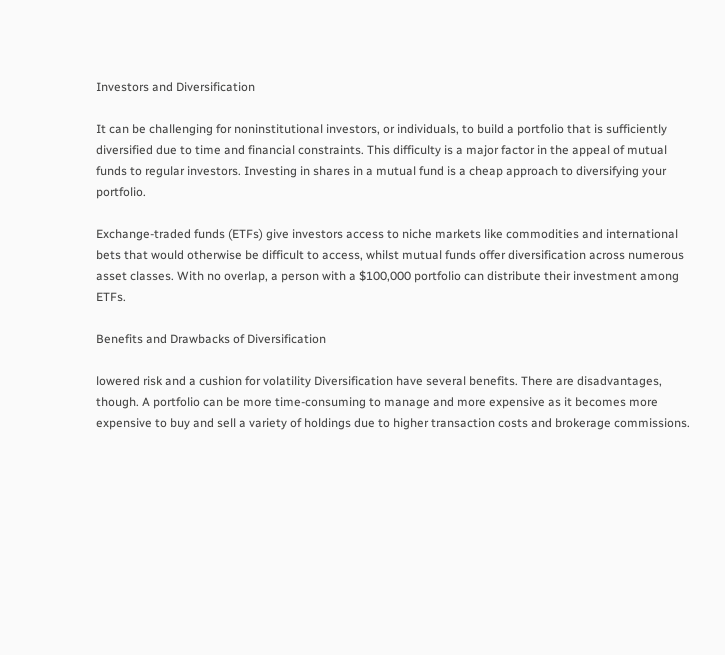Investors and Diversification

It can be challenging for noninstitutional investors, or individuals, to build a portfolio that is sufficiently diversified due to time and financial constraints. This difficulty is a major factor in the appeal of mutual funds to regular investors. Investing in shares in a mutual fund is a cheap approach to diversifying your portfolio.

Exchange-traded funds (ETFs) give investors access to niche markets like commodities and international bets that would otherwise be difficult to access, whilst mutual funds offer diversification across numerous asset classes. With no overlap, a person with a $100,000 portfolio can distribute their investment among ETFs.

Benefits and Drawbacks of Diversification

lowered risk and a cushion for volatility Diversification have several benefits. There are disadvantages, though. A portfolio can be more time-consuming to manage and more expensive as it becomes more expensive to buy and sell a variety of holdings due to higher transaction costs and brokerage commissions.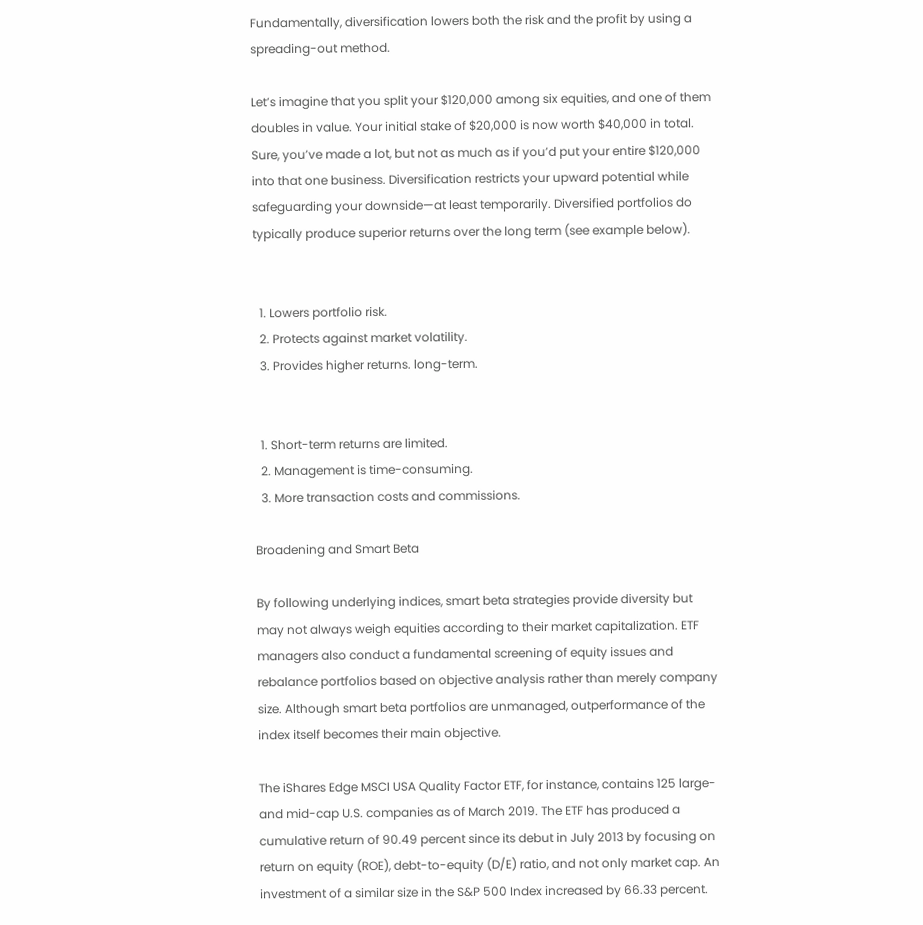Fundamentally, diversification lowers both the risk and the profit by using a spreading-out method.

Let’s imagine that you split your $120,000 among six equities, and one of them doubles in value. Your initial stake of $20,000 is now worth $40,000 in total. Sure, you’ve made a lot, but not as much as if you’d put your entire $120,000 into that one business. Diversification restricts your upward potential while safeguarding your downside—at least temporarily. Diversified portfolios do typically produce superior returns over the long term (see example below).


  1. Lowers portfolio risk.
  2. Protects against market volatility.
  3. Provides higher returns. long-term.


  1. Short-term returns are limited.
  2. Management is time-consuming.
  3. More transaction costs and commissions.

Broadening and Smart Beta

By following underlying indices, smart beta strategies provide diversity but may not always weigh equities according to their market capitalization. ETF managers also conduct a fundamental screening of equity issues and rebalance portfolios based on objective analysis rather than merely company size. Although smart beta portfolios are unmanaged, outperformance of the index itself becomes their main objective.

The iShares Edge MSCI USA Quality Factor ETF, for instance, contains 125 large- and mid-cap U.S. companies as of March 2019. The ETF has produced a cumulative return of 90.49 percent since its debut in July 2013 by focusing on return on equity (ROE), debt-to-equity (D/E) ratio, and not only market cap. An investment of a similar size in the S&P 500 Index increased by 66.33 percent.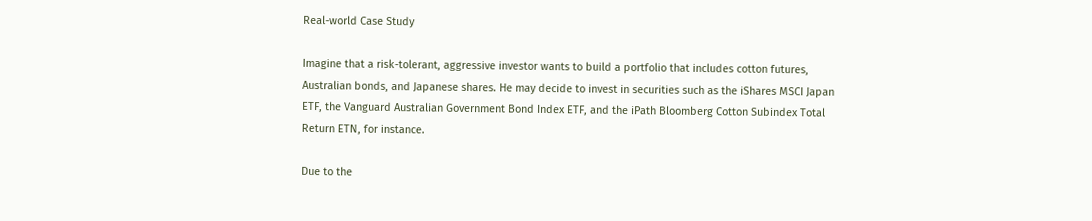Real-world Case Study

Imagine that a risk-tolerant, aggressive investor wants to build a portfolio that includes cotton futures, Australian bonds, and Japanese shares. He may decide to invest in securities such as the iShares MSCI Japan ETF, the Vanguard Australian Government Bond Index ETF, and the iPath Bloomberg Cotton Subindex Total Return ETN, for instance.

Due to the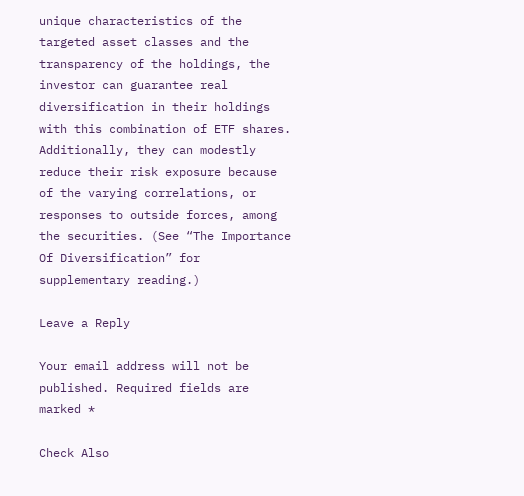unique characteristics of the targeted asset classes and the transparency of the holdings, the investor can guarantee real diversification in their holdings with this combination of ETF shares. Additionally, they can modestly reduce their risk exposure because of the varying correlations, or responses to outside forces, among the securities. (See “The Importance Of Diversification” for supplementary reading.)

Leave a Reply

Your email address will not be published. Required fields are marked *

Check Also